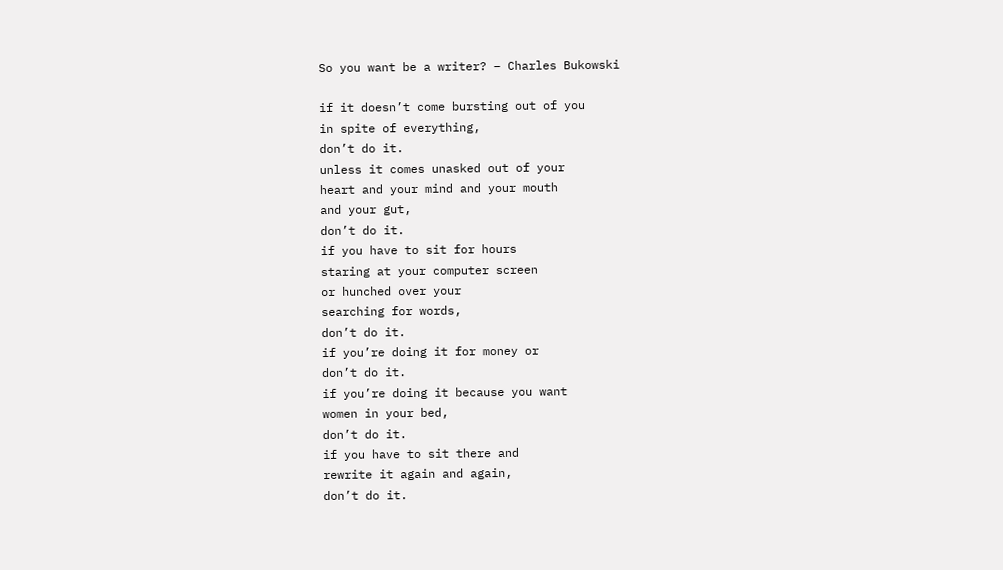So you want be a writer? – Charles Bukowski

if it doesn’t come bursting out of you
in spite of everything,
don’t do it.
unless it comes unasked out of your
heart and your mind and your mouth
and your gut,
don’t do it.
if you have to sit for hours
staring at your computer screen
or hunched over your
searching for words,
don’t do it.
if you’re doing it for money or
don’t do it.
if you’re doing it because you want
women in your bed,
don’t do it.
if you have to sit there and
rewrite it again and again,
don’t do it.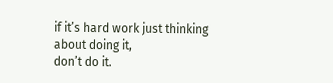if it’s hard work just thinking about doing it,
don’t do it.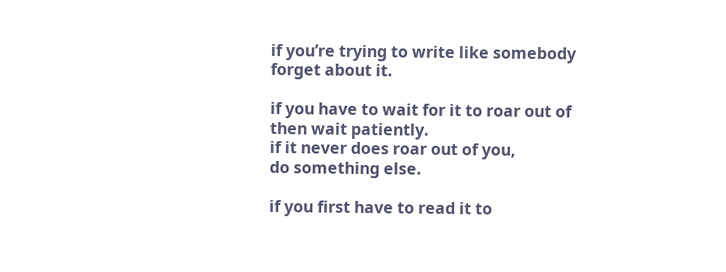if you’re trying to write like somebody
forget about it.

if you have to wait for it to roar out of
then wait patiently.
if it never does roar out of you,
do something else.

if you first have to read it to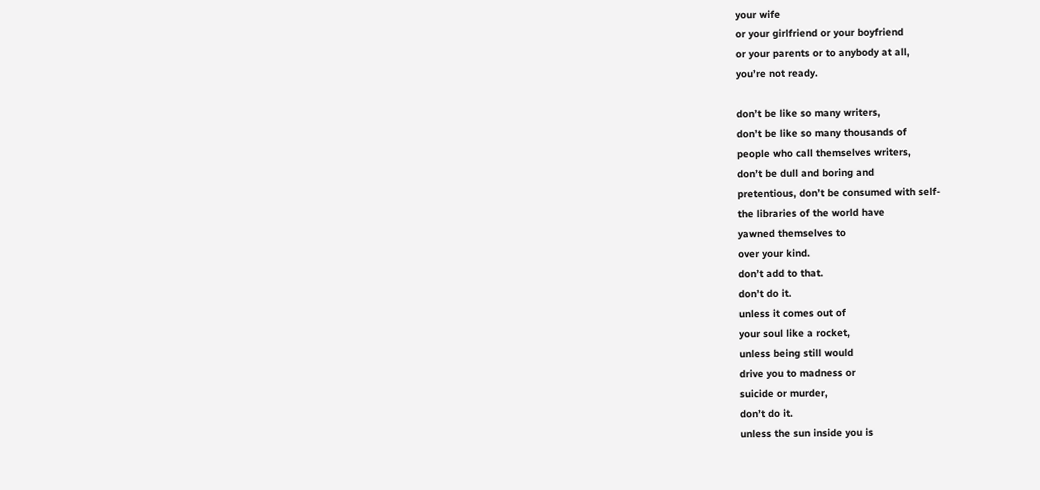your wife
or your girlfriend or your boyfriend
or your parents or to anybody at all,
you’re not ready.

don’t be like so many writers,
don’t be like so many thousands of
people who call themselves writers,
don’t be dull and boring and
pretentious, don’t be consumed with self-
the libraries of the world have
yawned themselves to
over your kind.
don’t add to that.
don’t do it.
unless it comes out of
your soul like a rocket,
unless being still would
drive you to madness or
suicide or murder,
don’t do it.
unless the sun inside you is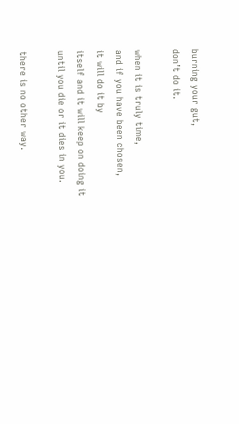burning your gut,
don’t do it.

when it is truly time,
and if you have been chosen,
it will do it by
itself and it will keep on doing it
until you die or it dies in you.

there is no other way.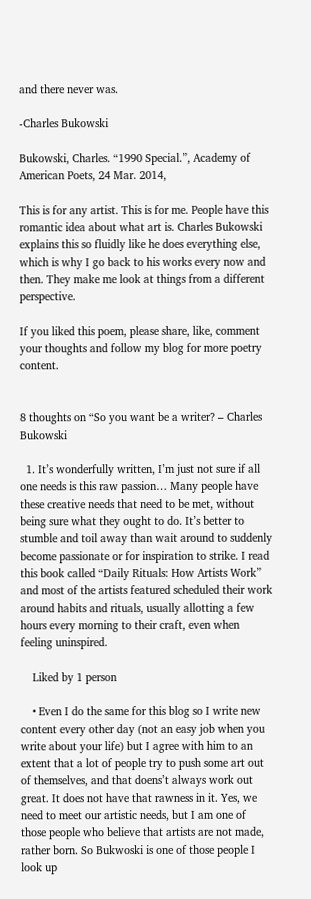and there never was.

-Charles Bukowski

Bukowski, Charles. “1990 Special.”, Academy of American Poets, 24 Mar. 2014,

This is for any artist. This is for me. People have this romantic idea about what art is. Charles Bukowski explains this so fluidly like he does everything else, which is why I go back to his works every now and then. They make me look at things from a different perspective.

If you liked this poem, please share, like, comment your thoughts and follow my blog for more poetry content.


8 thoughts on “So you want be a writer? – Charles Bukowski

  1. It’s wonderfully written, I’m just not sure if all one needs is this raw passion… Many people have these creative needs that need to be met, without being sure what they ought to do. It’s better to stumble and toil away than wait around to suddenly become passionate or for inspiration to strike. I read this book called “Daily Rituals: How Artists Work” and most of the artists featured scheduled their work around habits and rituals, usually allotting a few hours every morning to their craft, even when feeling uninspired.

    Liked by 1 person

    • Even I do the same for this blog so I write new content every other day (not an easy job when you write about your life) but I agree with him to an extent that a lot of people try to push some art out of themselves, and that doens’t always work out great. It does not have that rawness in it. Yes, we need to meet our artistic needs, but I am one of those people who believe that artists are not made, rather born. So Bukwoski is one of those people I look up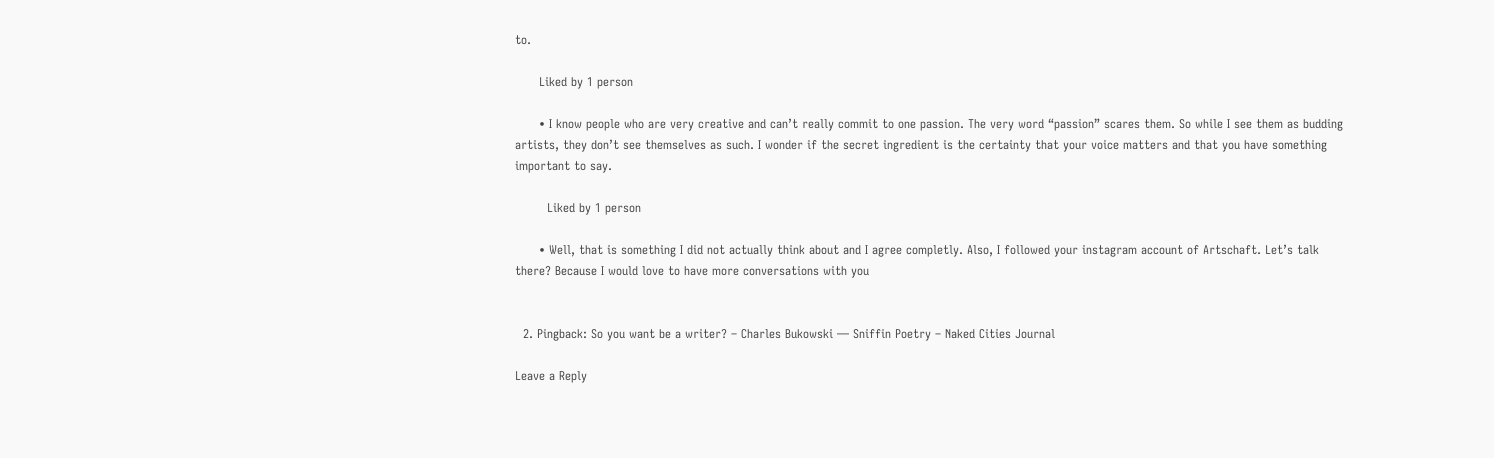to.

      Liked by 1 person

      • I know people who are very creative and can’t really commit to one passion. The very word “passion” scares them. So while I see them as budding artists, they don’t see themselves as such. I wonder if the secret ingredient is the certainty that your voice matters and that you have something important to say.

        Liked by 1 person

      • Well, that is something I did not actually think about and I agree completly. Also, I followed your instagram account of Artschaft. Let’s talk there? Because I would love to have more conversations with you


  2. Pingback: So you want be a writer? – Charles Bukowski — Sniffin Poetry – Naked Cities Journal

Leave a Reply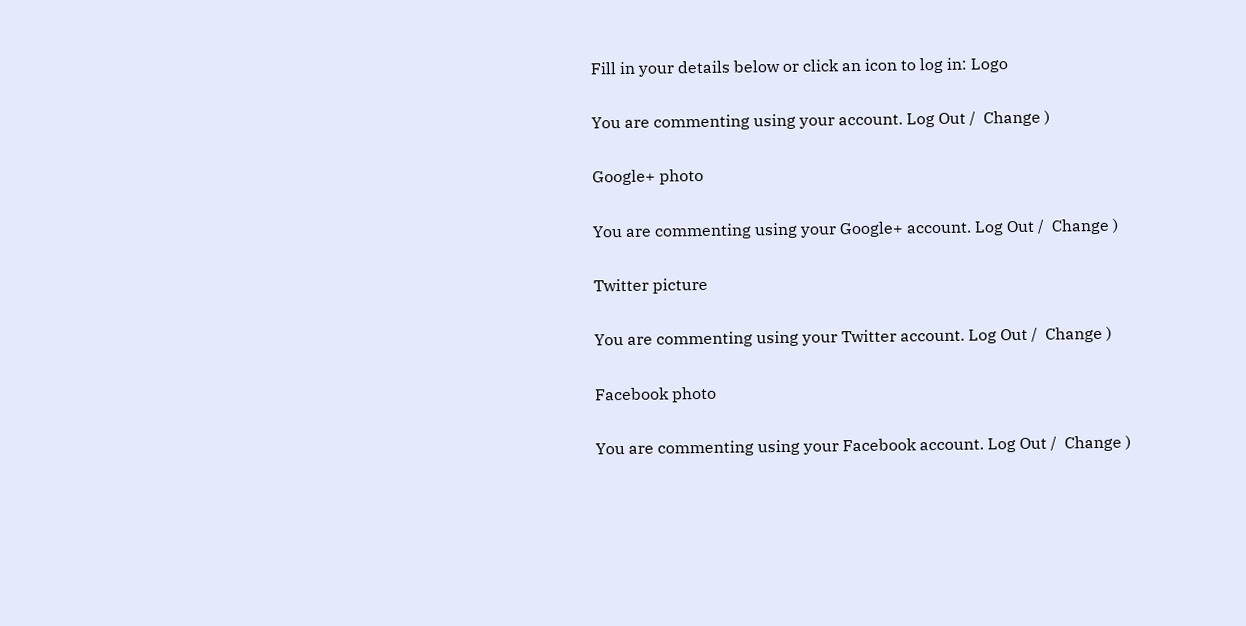Fill in your details below or click an icon to log in: Logo

You are commenting using your account. Log Out /  Change )

Google+ photo

You are commenting using your Google+ account. Log Out /  Change )

Twitter picture

You are commenting using your Twitter account. Log Out /  Change )

Facebook photo

You are commenting using your Facebook account. Log Out /  Change )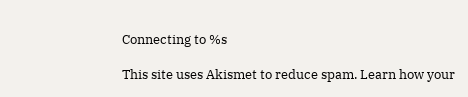Connecting to %s

This site uses Akismet to reduce spam. Learn how your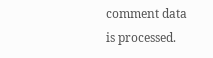comment data is processed.